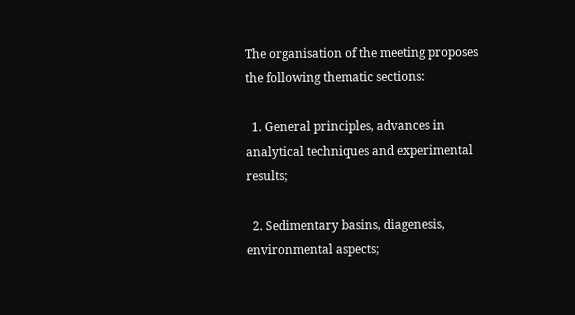The organisation of the meeting proposes the following thematic sections:

  1. General principles, advances in analytical techniques and experimental results;

  2. Sedimentary basins, diagenesis, environmental aspects;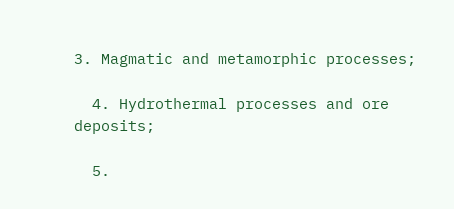3. Magmatic and metamorphic processes;

  4. Hydrothermal processes and ore deposits;

  5.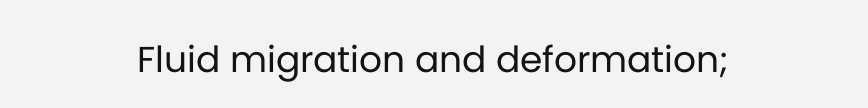Fluid migration and deformation;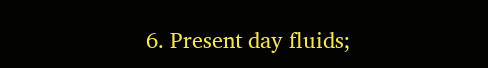6. Present day fluids;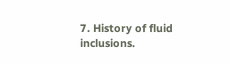7. History of fluid inclusions.